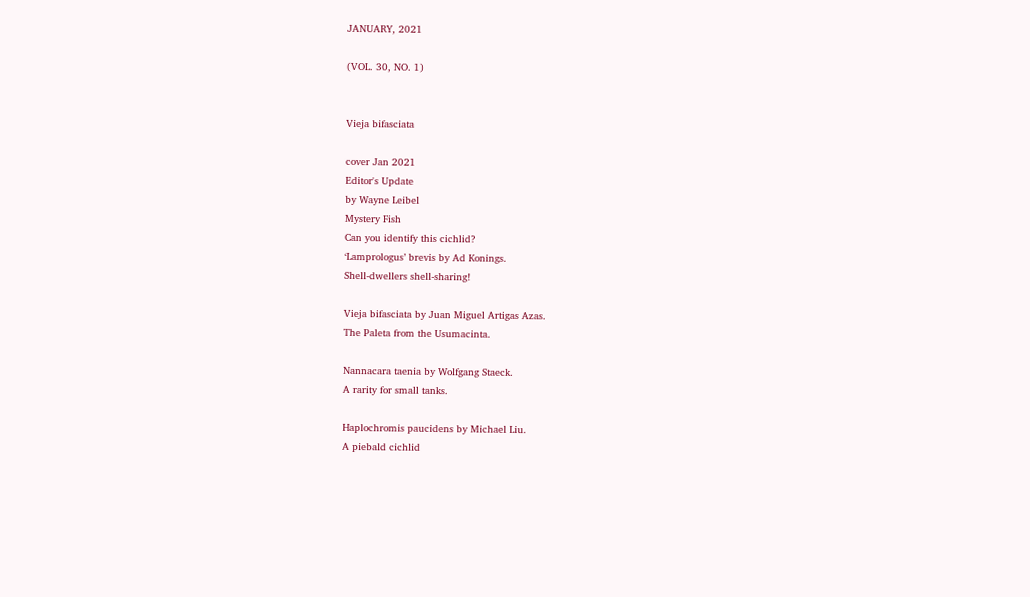JANUARY, 2021

(VOL. 30, NO. 1)


Vieja bifasciata

cover Jan 2021
Editor's Update
by Wayne Leibel
Mystery Fish
Can you identify this cichlid?
‘Lamprologus’ brevis by Ad Konings.
Shell-dwellers shell-sharing!

Vieja bifasciata by Juan Miguel Artigas Azas.
The Paleta from the Usumacinta.

Nannacara taenia by Wolfgang Staeck.
A rarity for small tanks.

Haplochromis paucidens by Michael Liu.
A piebald cichlid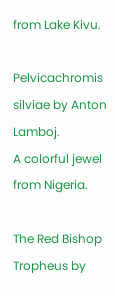from Lake Kivu.

Pelvicachromis silviae by Anton Lamboj.
A colorful jewel from Nigeria.

The Red Bishop Tropheus by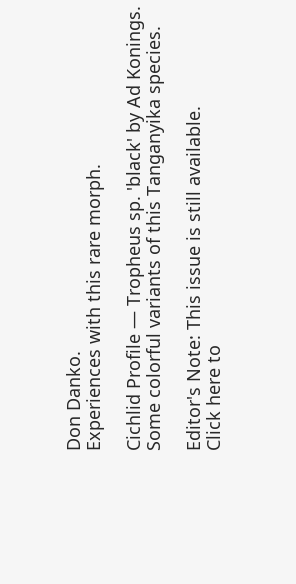Don Danko.
Experiences with this rare morph.

Cichlid Profile — Tropheus sp. 'black' by Ad Konings.
Some colorful variants of this Tanganyika species.

Editor's Note: This issue is still available.
Click here to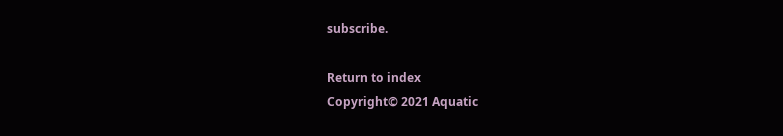subscribe.

Return to index
Copyright© 2021 Aquatic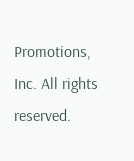Promotions, Inc. All rights reserved.